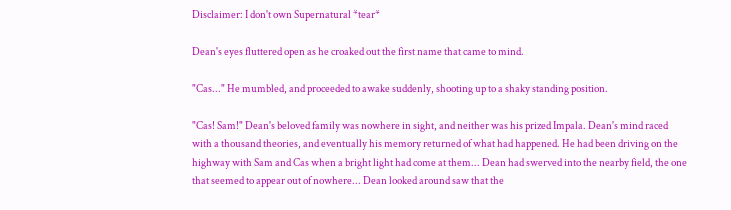Disclaimer: I don't own Supernatural *tear*

Dean's eyes fluttered open as he croaked out the first name that came to mind.

"Cas..." He mumbled, and proceeded to awake suddenly, shooting up to a shaky standing position.

"Cas! Sam!" Dean's beloved family was nowhere in sight, and neither was his prized Impala. Dean's mind raced with a thousand theories, and eventually his memory returned of what had happened. He had been driving on the highway with Sam and Cas when a bright light had come at them... Dean had swerved into the nearby field, the one that seemed to appear out of nowhere... Dean looked around saw that the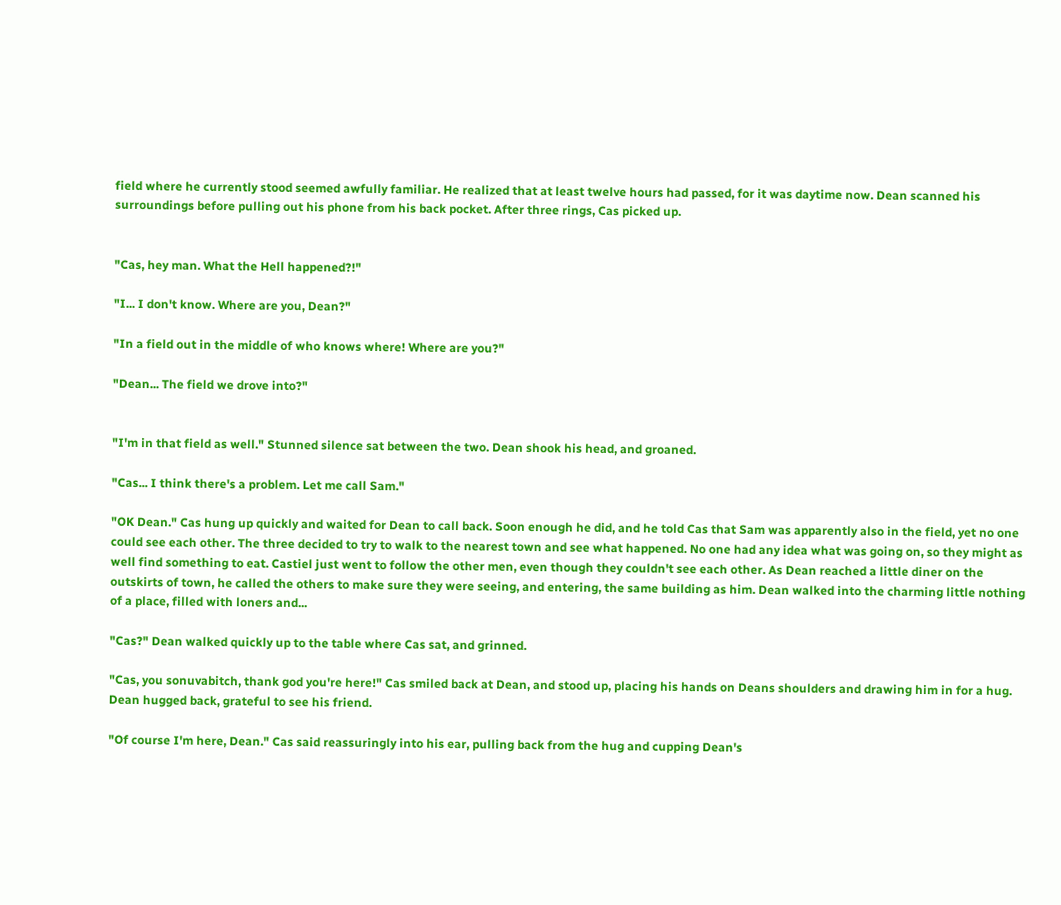field where he currently stood seemed awfully familiar. He realized that at least twelve hours had passed, for it was daytime now. Dean scanned his surroundings before pulling out his phone from his back pocket. After three rings, Cas picked up.


"Cas, hey man. What the Hell happened?!"

"I... I don't know. Where are you, Dean?"

"In a field out in the middle of who knows where! Where are you?"

"Dean... The field we drove into?"


"I'm in that field as well." Stunned silence sat between the two. Dean shook his head, and groaned.

"Cas... I think there's a problem. Let me call Sam."

"OK Dean." Cas hung up quickly and waited for Dean to call back. Soon enough he did, and he told Cas that Sam was apparently also in the field, yet no one could see each other. The three decided to try to walk to the nearest town and see what happened. No one had any idea what was going on, so they might as well find something to eat. Castiel just went to follow the other men, even though they couldn't see each other. As Dean reached a little diner on the outskirts of town, he called the others to make sure they were seeing, and entering, the same building as him. Dean walked into the charming little nothing of a place, filled with loners and...

"Cas?" Dean walked quickly up to the table where Cas sat, and grinned.

"Cas, you sonuvabitch, thank god you're here!" Cas smiled back at Dean, and stood up, placing his hands on Deans shoulders and drawing him in for a hug. Dean hugged back, grateful to see his friend.

"Of course I'm here, Dean." Cas said reassuringly into his ear, pulling back from the hug and cupping Dean's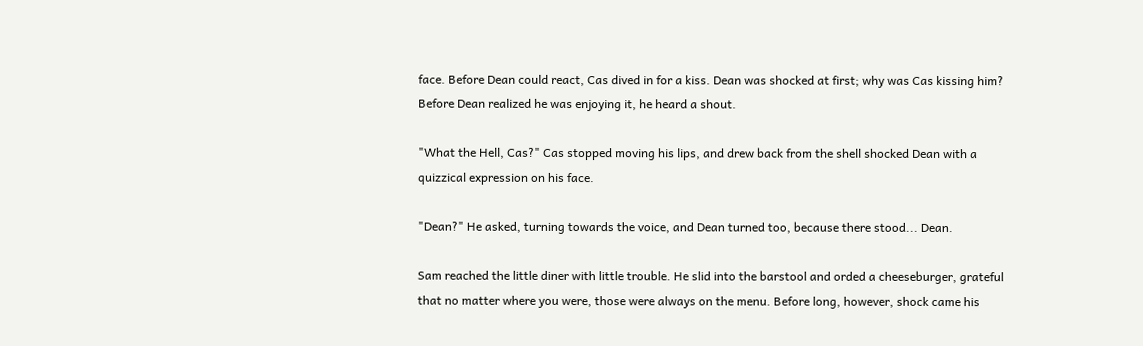face. Before Dean could react, Cas dived in for a kiss. Dean was shocked at first; why was Cas kissing him? Before Dean realized he was enjoying it, he heard a shout.

"What the Hell, Cas?" Cas stopped moving his lips, and drew back from the shell shocked Dean with a quizzical expression on his face.

"Dean?" He asked, turning towards the voice, and Dean turned too, because there stood... Dean.

Sam reached the little diner with little trouble. He slid into the barstool and orded a cheeseburger, grateful that no matter where you were, those were always on the menu. Before long, however, shock came his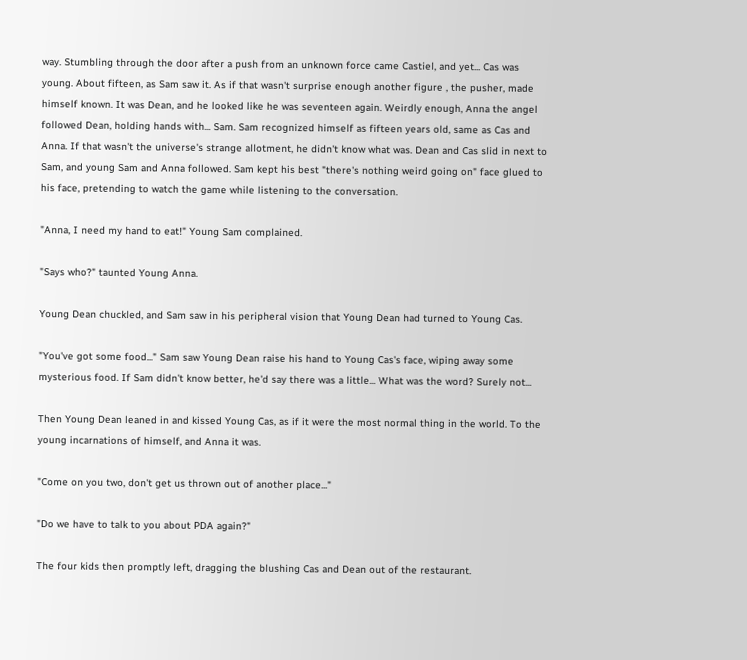way. Stumbling through the door after a push from an unknown force came Castiel, and yet... Cas was young. About fifteen, as Sam saw it. As if that wasn't surprise enough another figure , the pusher, made himself known. It was Dean, and he looked like he was seventeen again. Weirdly enough, Anna the angel followed Dean, holding hands with... Sam. Sam recognized himself as fifteen years old, same as Cas and Anna. If that wasn't the universe's strange allotment, he didn't know what was. Dean and Cas slid in next to Sam, and young Sam and Anna followed. Sam kept his best "there's nothing weird going on" face glued to his face, pretending to watch the game while listening to the conversation.

"Anna, I need my hand to eat!" Young Sam complained.

"Says who?" taunted Young Anna.

Young Dean chuckled, and Sam saw in his peripheral vision that Young Dean had turned to Young Cas.

"You've got some food..." Sam saw Young Dean raise his hand to Young Cas's face, wiping away some mysterious food. If Sam didn't know better, he'd say there was a little... What was the word? Surely not...

Then Young Dean leaned in and kissed Young Cas, as if it were the most normal thing in the world. To the young incarnations of himself, and Anna it was.

"Come on you two, don't get us thrown out of another place..."

"Do we have to talk to you about PDA again?"

The four kids then promptly left, dragging the blushing Cas and Dean out of the restaurant.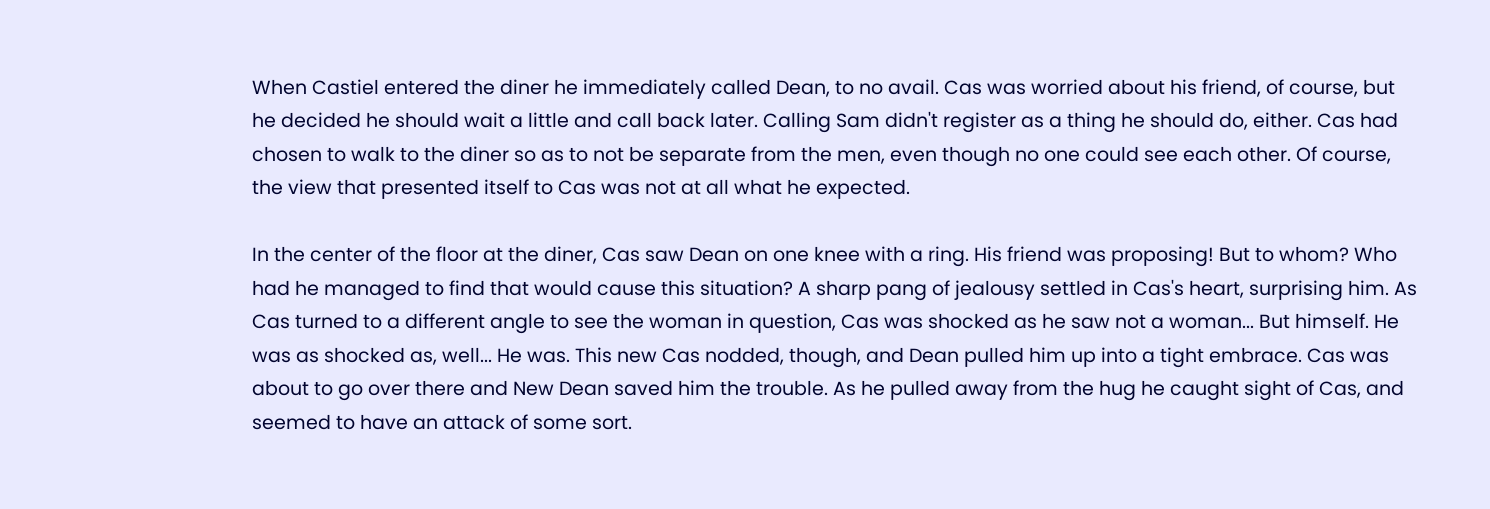When Castiel entered the diner he immediately called Dean, to no avail. Cas was worried about his friend, of course, but he decided he should wait a little and call back later. Calling Sam didn't register as a thing he should do, either. Cas had chosen to walk to the diner so as to not be separate from the men, even though no one could see each other. Of course, the view that presented itself to Cas was not at all what he expected.

In the center of the floor at the diner, Cas saw Dean on one knee with a ring. His friend was proposing! But to whom? Who had he managed to find that would cause this situation? A sharp pang of jealousy settled in Cas's heart, surprising him. As Cas turned to a different angle to see the woman in question, Cas was shocked as he saw not a woman... But himself. He was as shocked as, well... He was. This new Cas nodded, though, and Dean pulled him up into a tight embrace. Cas was about to go over there and New Dean saved him the trouble. As he pulled away from the hug he caught sight of Cas, and seemed to have an attack of some sort.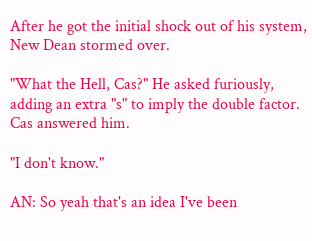After he got the initial shock out of his system, New Dean stormed over.

"What the Hell, Cas?" He asked furiously, adding an extra "s" to imply the double factor. Cas answered him.

"I don't know."

AN: So yeah that's an idea I've been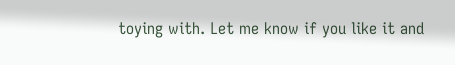toying with. Let me know if you like it and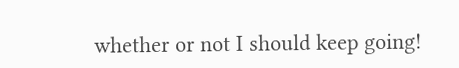whether or not I should keep going!